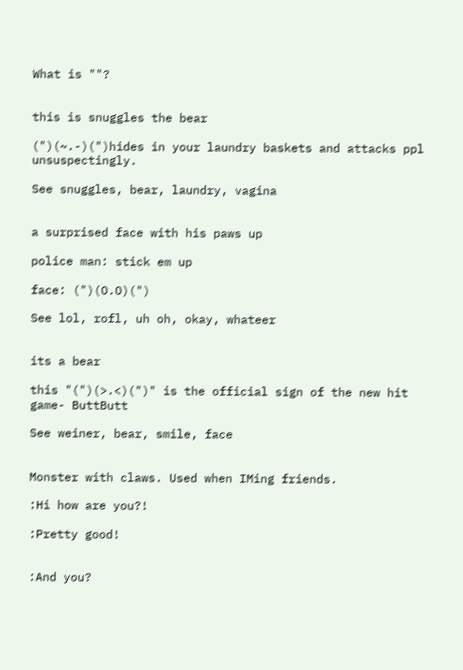What is ""?


this is snuggles the bear

(")(~.-)(")hides in your laundry baskets and attacks ppl unsuspectingly.

See snuggles, bear, laundry, vagina


a surprised face with his paws up

police man: stick em up

face: (")(O.O)(")

See lol, rofl, uh oh, okay, whateer


its a bear

this "(")(>.<)(")" is the official sign of the new hit game- ButtButt

See weiner, bear, smile, face


Monster with claws. Used when IMing friends.

:Hi how are you?!

:Pretty good!


:And you?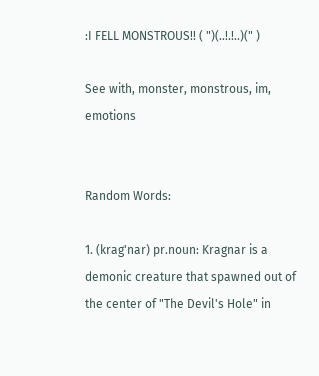:I FELL MONSTROUS!! ( ")(..!.!..)(" )

See with, monster, monstrous, im, emotions


Random Words:

1. (krag'nar) pr.noun: Kragnar is a demonic creature that spawned out of the center of "The Devil's Hole" in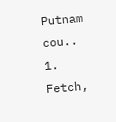Putnam cou..
1. Fetch,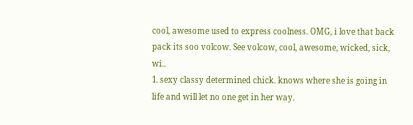cool, awesome used to express coolness. OMG, i love that back pack its soo volcow. See volcow, cool, awesome, wicked, sick, wi..
1. sexy classy determined chick. knows where she is going in life and will let no one get in her way.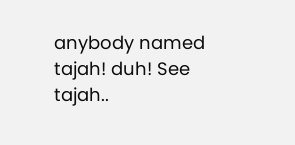anybody named tajah! duh! See tajah..